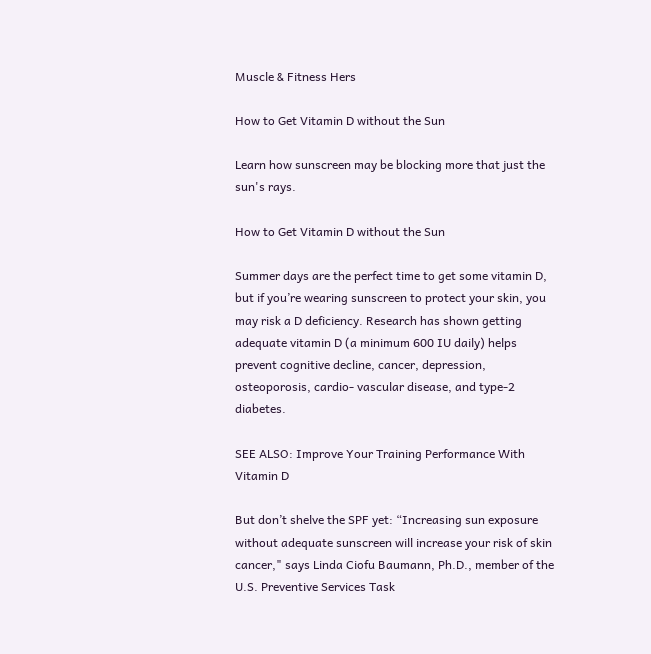Muscle & Fitness Hers

How to Get Vitamin D without the Sun

Learn how sunscreen may be blocking more that just the sun's rays.

How to Get Vitamin D without the Sun

Summer days are the perfect time to get some vitamin D, but if you’re wearing sunscreen to protect your skin, you may risk a D deficiency. Research has shown getting adequate vitamin D (a minimum 600 IU daily) helps prevent cognitive decline, cancer, depression, osteoporosis, cardio- vascular disease, and type-2 diabetes.

SEE ALSO: Improve Your Training Performance With Vitamin D

But don’t shelve the SPF yet: “Increasing sun exposure without adequate sunscreen will increase your risk of skin cancer," says Linda Ciofu Baumann, Ph.D., member of the U.S. Preventive Services Task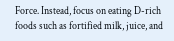Force. Instead, focus on eating D-rich foods such as fortified milk, juice, and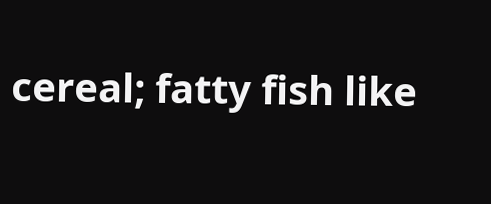cereal; fatty fish like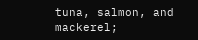tuna, salmon, and mackerel;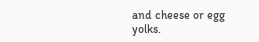and cheese or egg yolks.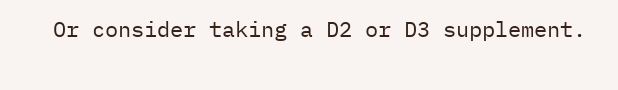Or consider taking a D2 or D3 supplement.